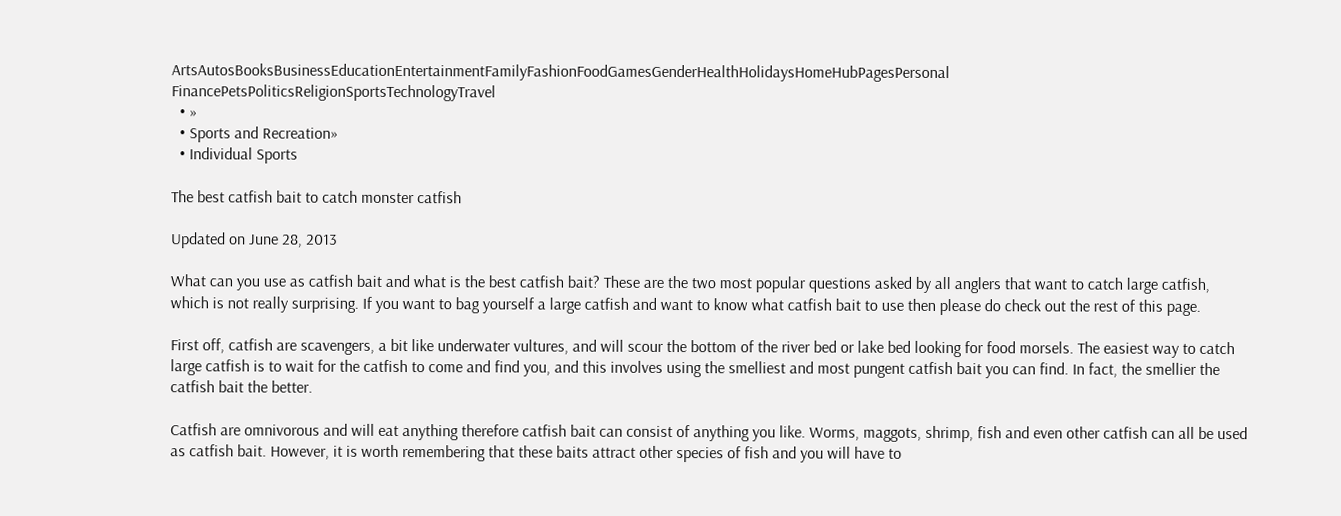ArtsAutosBooksBusinessEducationEntertainmentFamilyFashionFoodGamesGenderHealthHolidaysHomeHubPagesPersonal FinancePetsPoliticsReligionSportsTechnologyTravel
  • »
  • Sports and Recreation»
  • Individual Sports

The best catfish bait to catch monster catfish

Updated on June 28, 2013

What can you use as catfish bait and what is the best catfish bait? These are the two most popular questions asked by all anglers that want to catch large catfish, which is not really surprising. If you want to bag yourself a large catfish and want to know what catfish bait to use then please do check out the rest of this page.

First off, catfish are scavengers, a bit like underwater vultures, and will scour the bottom of the river bed or lake bed looking for food morsels. The easiest way to catch large catfish is to wait for the catfish to come and find you, and this involves using the smelliest and most pungent catfish bait you can find. In fact, the smellier the catfish bait the better.

Catfish are omnivorous and will eat anything therefore catfish bait can consist of anything you like. Worms, maggots, shrimp, fish and even other catfish can all be used as catfish bait. However, it is worth remembering that these baits attract other species of fish and you will have to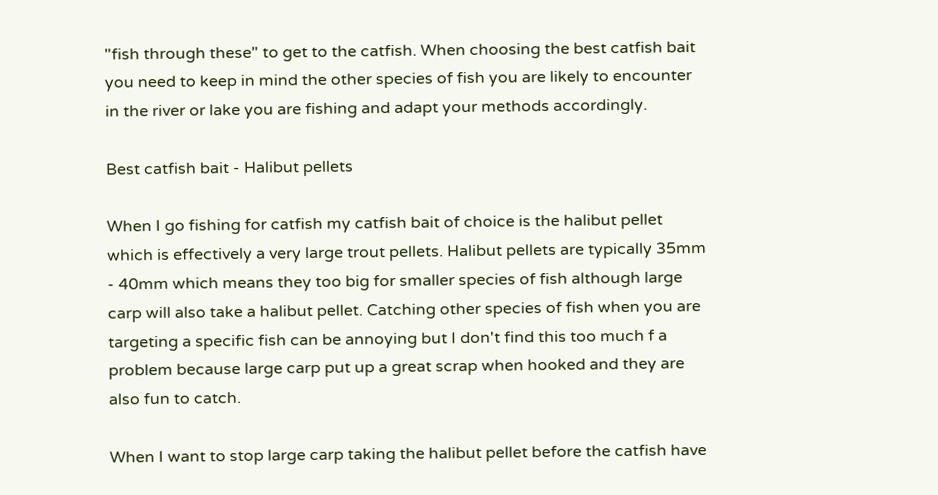"fish through these" to get to the catfish. When choosing the best catfish bait you need to keep in mind the other species of fish you are likely to encounter in the river or lake you are fishing and adapt your methods accordingly.

Best catfish bait - Halibut pellets

When I go fishing for catfish my catfish bait of choice is the halibut pellet which is effectively a very large trout pellets. Halibut pellets are typically 35mm - 40mm which means they too big for smaller species of fish although large carp will also take a halibut pellet. Catching other species of fish when you are targeting a specific fish can be annoying but I don't find this too much f a problem because large carp put up a great scrap when hooked and they are also fun to catch.

When I want to stop large carp taking the halibut pellet before the catfish have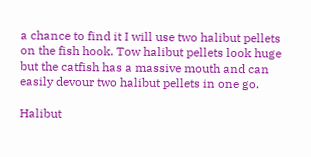a chance to find it I will use two halibut pellets on the fish hook. Tow halibut pellets look huge but the catfish has a massive mouth and can easily devour two halibut pellets in one go.

Halibut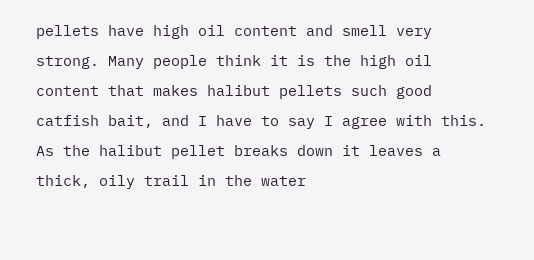pellets have high oil content and smell very strong. Many people think it is the high oil content that makes halibut pellets such good catfish bait, and I have to say I agree with this. As the halibut pellet breaks down it leaves a thick, oily trail in the water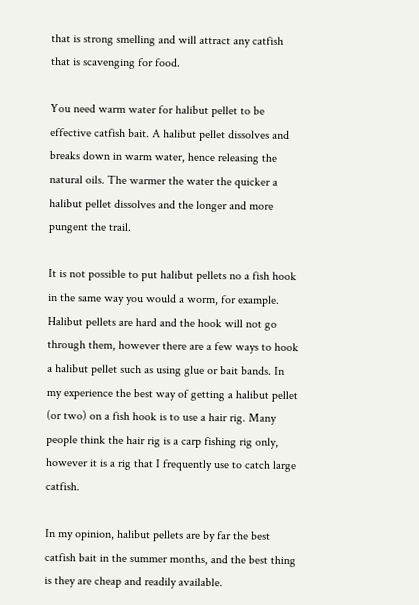that is strong smelling and will attract any catfish that is scavenging for food.

You need warm water for halibut pellet to be effective catfish bait. A halibut pellet dissolves and breaks down in warm water, hence releasing the natural oils. The warmer the water the quicker a halibut pellet dissolves and the longer and more pungent the trail.

It is not possible to put halibut pellets no a fish hook in the same way you would a worm, for example. Halibut pellets are hard and the hook will not go through them, however there are a few ways to hook a halibut pellet such as using glue or bait bands. In my experience the best way of getting a halibut pellet (or two) on a fish hook is to use a hair rig. Many people think the hair rig is a carp fishing rig only, however it is a rig that I frequently use to catch large catfish.

In my opinion, halibut pellets are by far the best catfish bait in the summer months, and the best thing is they are cheap and readily available.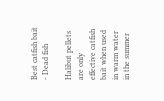Best catfish bait - Dead fish

Halibut pellets are only effective catfish bait when used in warm water in the summer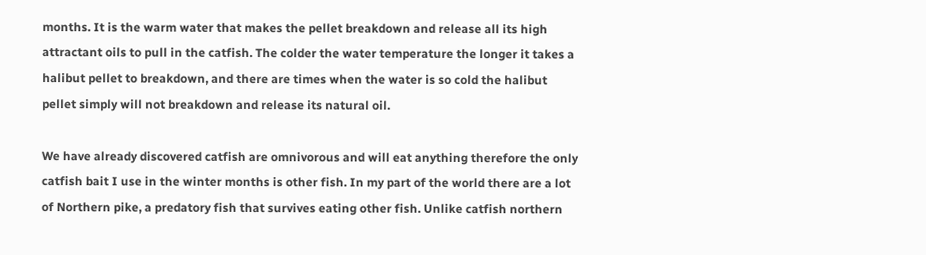months. It is the warm water that makes the pellet breakdown and release all its high attractant oils to pull in the catfish. The colder the water temperature the longer it takes a halibut pellet to breakdown, and there are times when the water is so cold the halibut pellet simply will not breakdown and release its natural oil.

We have already discovered catfish are omnivorous and will eat anything therefore the only catfish bait I use in the winter months is other fish. In my part of the world there are a lot of Northern pike, a predatory fish that survives eating other fish. Unlike catfish northern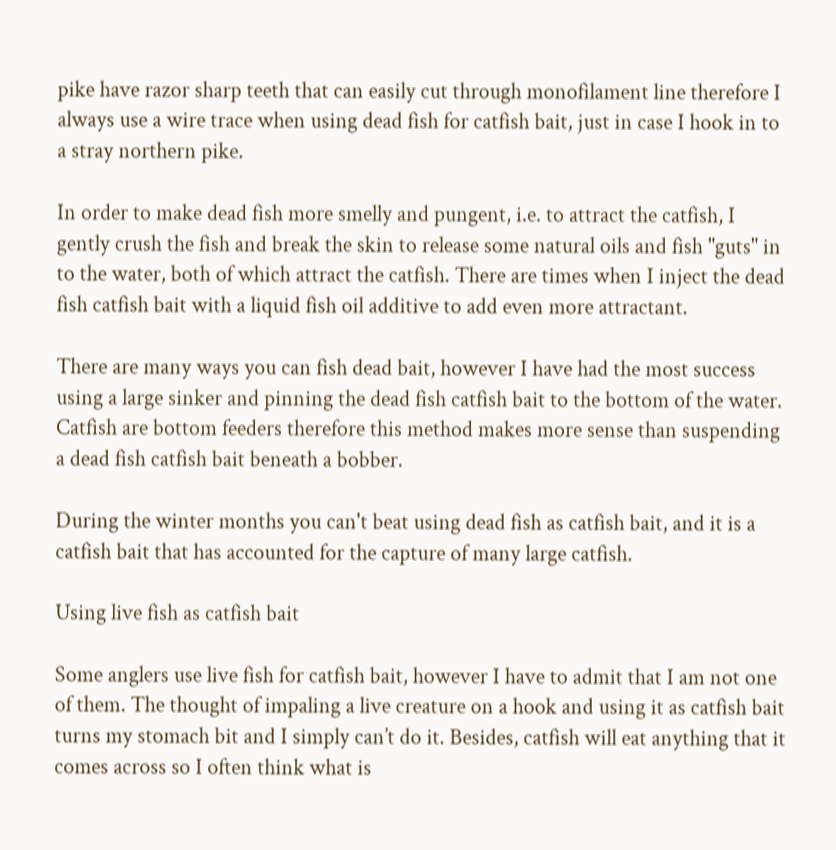pike have razor sharp teeth that can easily cut through monofilament line therefore I always use a wire trace when using dead fish for catfish bait, just in case I hook in to a stray northern pike.

In order to make dead fish more smelly and pungent, i.e. to attract the catfish, I gently crush the fish and break the skin to release some natural oils and fish "guts" in to the water, both of which attract the catfish. There are times when I inject the dead fish catfish bait with a liquid fish oil additive to add even more attractant.

There are many ways you can fish dead bait, however I have had the most success using a large sinker and pinning the dead fish catfish bait to the bottom of the water. Catfish are bottom feeders therefore this method makes more sense than suspending a dead fish catfish bait beneath a bobber.

During the winter months you can't beat using dead fish as catfish bait, and it is a catfish bait that has accounted for the capture of many large catfish.

Using live fish as catfish bait

Some anglers use live fish for catfish bait, however I have to admit that I am not one of them. The thought of impaling a live creature on a hook and using it as catfish bait turns my stomach bit and I simply can’t do it. Besides, catfish will eat anything that it comes across so I often think what is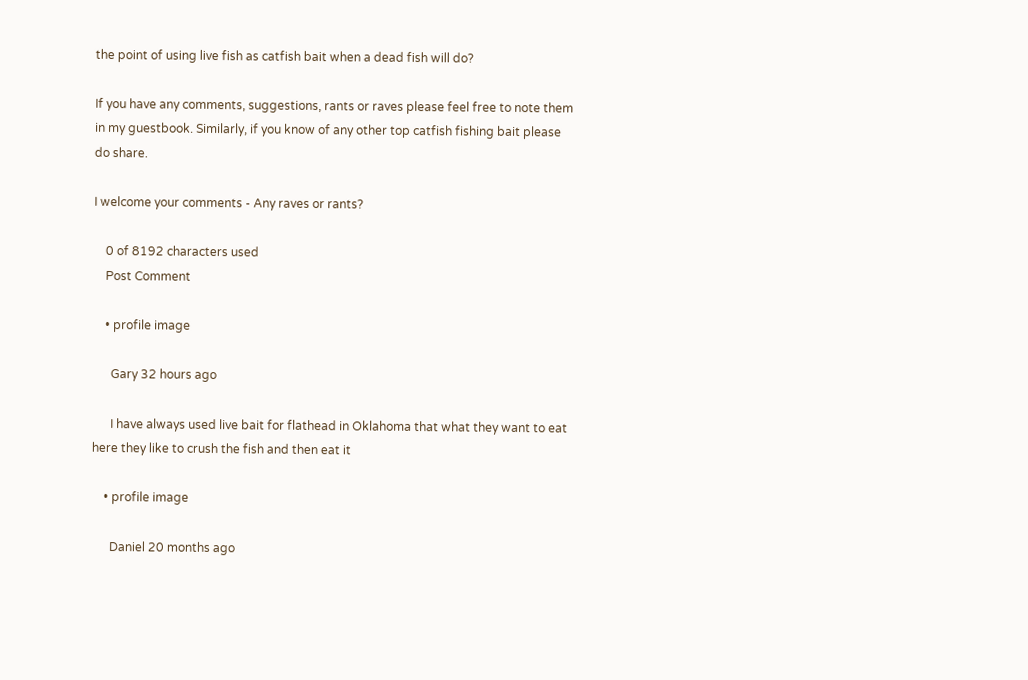the point of using live fish as catfish bait when a dead fish will do?

If you have any comments, suggestions, rants or raves please feel free to note them in my guestbook. Similarly, if you know of any other top catfish fishing bait please do share.

I welcome your comments - Any raves or rants?

    0 of 8192 characters used
    Post Comment

    • profile image

      Gary 32 hours ago

      I have always used live bait for flathead in Oklahoma that what they want to eat here they like to crush the fish and then eat it

    • profile image

      Daniel 20 months ago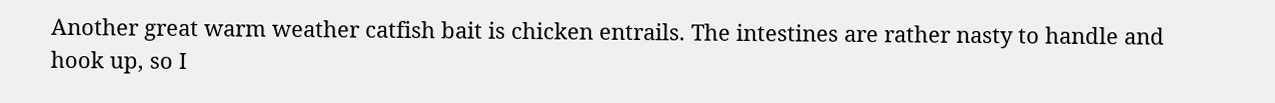Another great warm weather catfish bait is chicken entrails. The intestines are rather nasty to handle and hook up, so I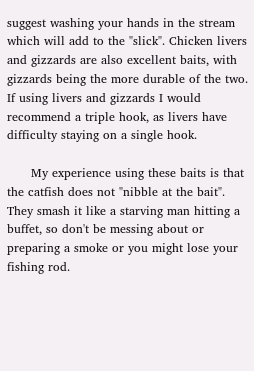suggest washing your hands in the stream which will add to the "slick". Chicken livers and gizzards are also excellent baits, with gizzards being the more durable of the two. If using livers and gizzards I would recommend a triple hook, as livers have difficulty staying on a single hook.

      My experience using these baits is that the catfish does not "nibble at the bait". They smash it like a starving man hitting a buffet, so don't be messing about or preparing a smoke or you might lose your fishing rod.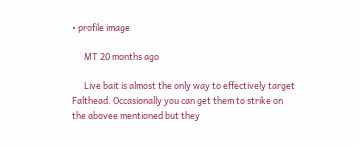• profile image

      MT 20 months ago

      Live bait is almost the only way to effectively target Falthead. Occasionally you can get them to strike on the abovee mentioned but they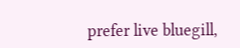prefer live bluegill,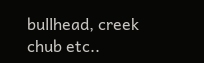bullhead, creek chub etc..